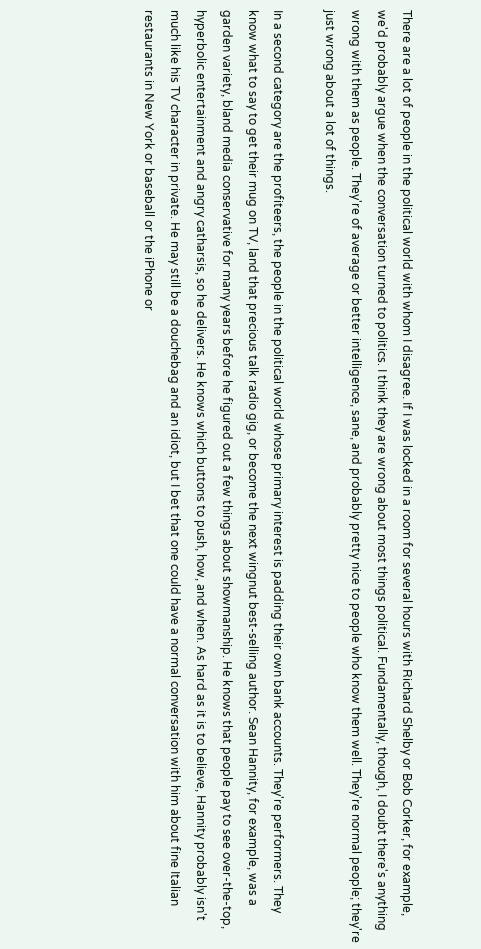There are a lot of people in the political world with whom I disagree. If I was locked in a room for several hours with Richard Shelby or Bob Corker, for example, we'd probably argue when the conversation turned to politics. I think they are wrong about most things political. Fundamentally, though, I doubt there's anything wrong with them as people. They're of average or better intelligence, sane, and probably pretty nice to people who know them well. They're normal people; they're just wrong about a lot of things.

In a second category are the profiteers, the people in the political world whose primary interest is padding their own bank accounts. They're performers. They know what to say to get their mug on TV, land that precious talk radio gig, or become the next wingnut best-selling author. Sean Hannity, for example, was a garden variety, bland media conservative for many years before he figured out a few things about showmanship. He knows that people pay to see over-the-top, hyperbolic entertainment and angry catharsis, so he delivers. He knows which buttons to push, how, and when. As hard as it is to believe, Hannity probably isn't much like his TV character in private. He may still be a douchebag and an idiot, but I bet that one could have a normal conversation with him about fine Italian restaurants in New York or baseball or the iPhone or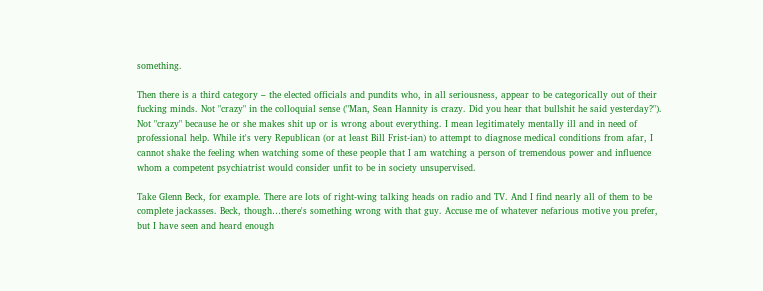something.

Then there is a third category – the elected officials and pundits who, in all seriousness, appear to be categorically out of their fucking minds. Not "crazy" in the colloquial sense ("Man, Sean Hannity is crazy. Did you hear that bullshit he said yesterday?"). Not "crazy" because he or she makes shit up or is wrong about everything. I mean legitimately mentally ill and in need of professional help. While it's very Republican (or at least Bill Frist-ian) to attempt to diagnose medical conditions from afar, I cannot shake the feeling when watching some of these people that I am watching a person of tremendous power and influence whom a competent psychiatrist would consider unfit to be in society unsupervised.

Take Glenn Beck, for example. There are lots of right-wing talking heads on radio and TV. And I find nearly all of them to be complete jackasses. Beck, though…there's something wrong with that guy. Accuse me of whatever nefarious motive you prefer, but I have seen and heard enough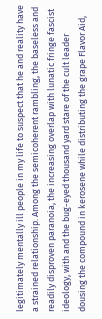legitimately mentally ill people in my life to suspect that he and reality have a strained relationship. Among the semicoherent rambling, the baseless and readily disproven paranoia, the increasing overlap with lunatic fringe fascist ideology, with and the bug-eyed thousand yard stare of the cult leader dousing the compound in kerosene while distributing the grape Flavor Aid,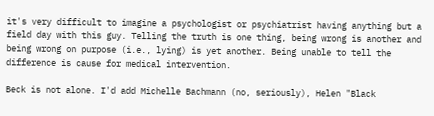it's very difficult to imagine a psychologist or psychiatrist having anything but a field day with this guy. Telling the truth is one thing, being wrong is another and being wrong on purpose (i.e., lying) is yet another. Being unable to tell the difference is cause for medical intervention.

Beck is not alone. I'd add Michelle Bachmann (no, seriously), Helen "Black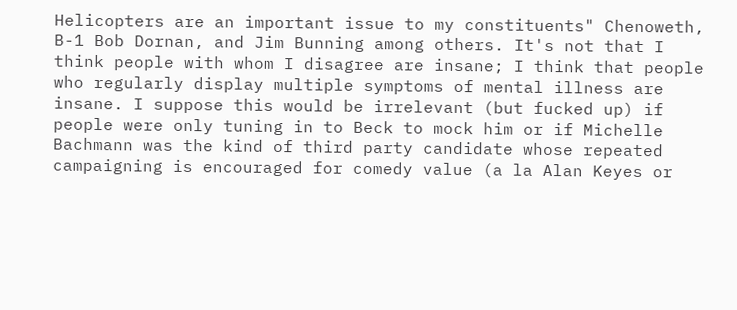Helicopters are an important issue to my constituents" Chenoweth, B-1 Bob Dornan, and Jim Bunning among others. It's not that I think people with whom I disagree are insane; I think that people who regularly display multiple symptoms of mental illness are insane. I suppose this would be irrelevant (but fucked up) if people were only tuning in to Beck to mock him or if Michelle Bachmann was the kind of third party candidate whose repeated campaigning is encouraged for comedy value (a la Alan Keyes or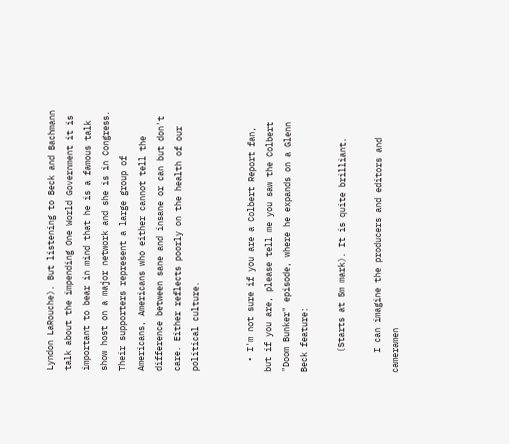Lyndon LaRouche). But listening to Beck and Bachmann talk about the impending One World Government it is important to bear in mind that he is a famous talk show host on a major network and she is in Congress. Their supporters represent a large group of Americans, Americans who either cannot tell the difference between sane and insane or can but don't care. Either reflects poorly on the health of our political culture.


  • I'm not sure if you are a Colbert Report fan, but if you are, please tell me you saw the Colbert "Doom Bunker" episode, where he expands on a Glenn Beck feature:

    (Starts at 5m mark). It is quite brilliant.

    I can imagine the producers and editors and cameramen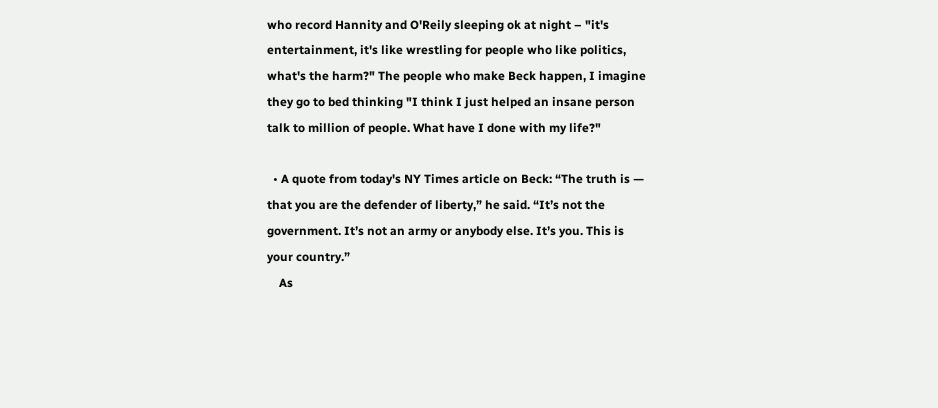who record Hannity and O'Reily sleeping ok at night – "it's entertainment, it's like wrestling for people who like politics, what's the harm?" The people who make Beck happen, I imagine they go to bed thinking "I think I just helped an insane person talk to million of people. What have I done with my life?"

  • A quote from today's NY Times article on Beck: “The truth is — that you are the defender of liberty,” he said. “It’s not the government. It’s not an army or anybody else. It’s you. This is your country.”
    As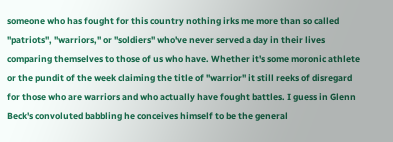someone who has fought for this country nothing irks me more than so called "patriots", "warriors," or "soldiers" who've never served a day in their lives comparing themselves to those of us who have. Whether it's some moronic athlete or the pundit of the week claiming the title of "warrior" it still reeks of disregard for those who are warriors and who actually have fought battles. I guess in Glenn Beck's convoluted babbling he conceives himself to be the general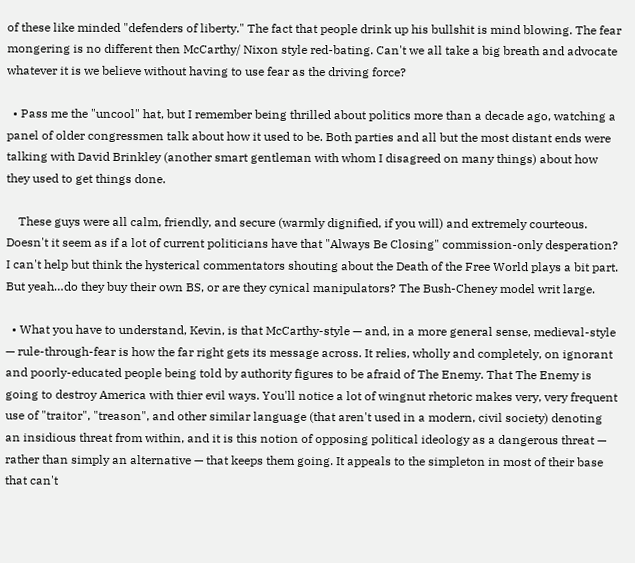of these like minded "defenders of liberty." The fact that people drink up his bullshit is mind blowing. The fear mongering is no different then McCarthy/ Nixon style red-bating. Can't we all take a big breath and advocate whatever it is we believe without having to use fear as the driving force?

  • Pass me the "uncool" hat, but I remember being thrilled about politics more than a decade ago, watching a panel of older congressmen talk about how it used to be. Both parties and all but the most distant ends were talking with David Brinkley (another smart gentleman with whom I disagreed on many things) about how they used to get things done.

    These guys were all calm, friendly, and secure (warmly dignified, if you will) and extremely courteous. Doesn't it seem as if a lot of current politicians have that "Always Be Closing" commission-only desperation? I can't help but think the hysterical commentators shouting about the Death of the Free World plays a bit part. But yeah…do they buy their own BS, or are they cynical manipulators? The Bush-Cheney model writ large.

  • What you have to understand, Kevin, is that McCarthy-style — and, in a more general sense, medieval-style — rule-through-fear is how the far right gets its message across. It relies, wholly and completely, on ignorant and poorly-educated people being told by authority figures to be afraid of The Enemy. That The Enemy is going to destroy America with thier evil ways. You'll notice a lot of wingnut rhetoric makes very, very frequent use of "traitor", "treason", and other similar language (that aren't used in a modern, civil society) denoting an insidious threat from within, and it is this notion of opposing political ideology as a dangerous threat — rather than simply an alternative — that keeps them going. It appeals to the simpleton in most of their base that can't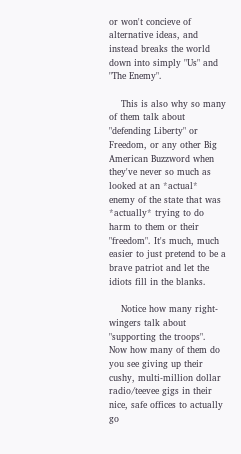or won't concieve of alternative ideas, and instead breaks the world down into simply "Us" and "The Enemy".

    This is also why so many of them talk about "defending Liberty" or Freedom, or any other Big American Buzzword when they've never so much as looked at an *actual* enemy of the state that was *actually* trying to do harm to them or their "freedom". It's much, much easier to just pretend to be a brave patriot and let the idiots fill in the blanks.

    Notice how many right-wingers talk about "supporting the troops". Now how many of them do you see giving up their cushy, multi-million dollar radio/teevee gigs in their nice, safe offices to actually go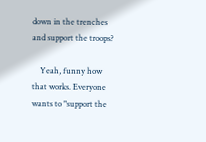down in the trenches and support the troops?

    Yeah, funny how that works. Everyone wants to "support the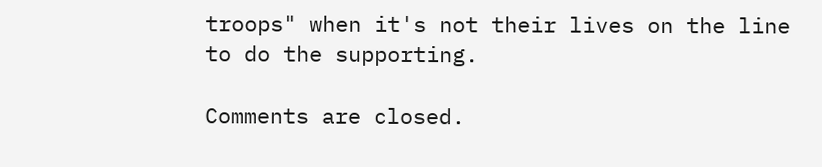troops" when it's not their lives on the line to do the supporting.

Comments are closed.